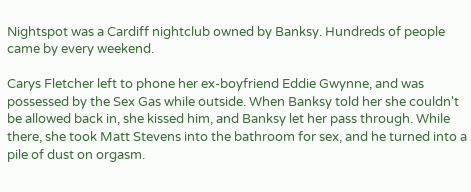Nightspot was a Cardiff nightclub owned by Banksy. Hundreds of people came by every weekend.

Carys Fletcher left to phone her ex-boyfriend Eddie Gwynne, and was possessed by the Sex Gas while outside. When Banksy told her she couldn't be allowed back in, she kissed him, and Banksy let her pass through. While there, she took Matt Stevens into the bathroom for sex, and he turned into a pile of dust on orgasm.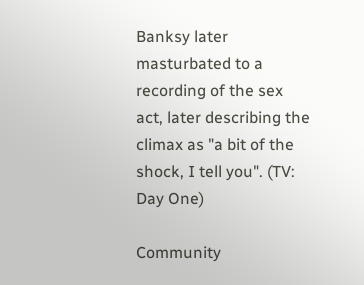Banksy later masturbated to a recording of the sex act, later describing the climax as "a bit of the shock, I tell you". (TV: Day One)

Community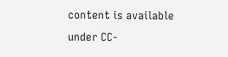content is available under CC-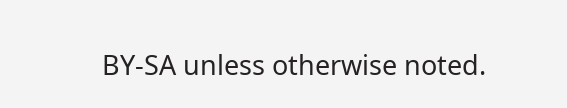BY-SA unless otherwise noted.